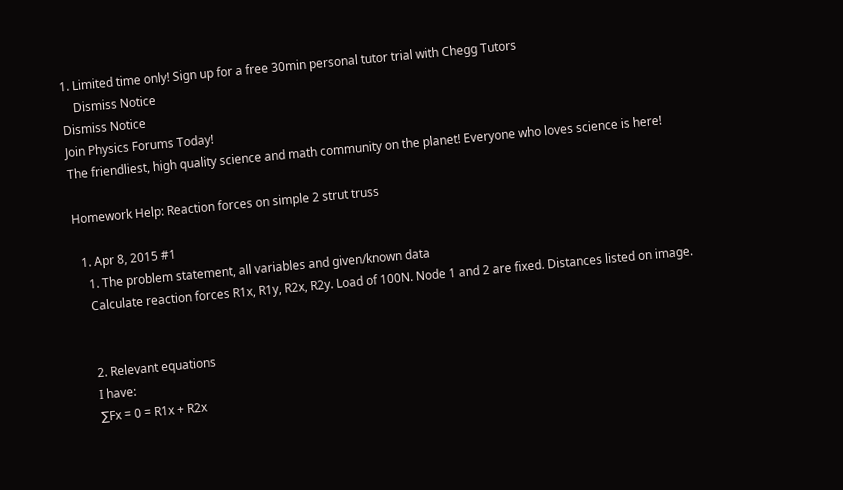1. Limited time only! Sign up for a free 30min personal tutor trial with Chegg Tutors
    Dismiss Notice
Dismiss Notice
Join Physics Forums Today!
The friendliest, high quality science and math community on the planet! Everyone who loves science is here!

Homework Help: Reaction forces on simple 2 strut truss

  1. Apr 8, 2015 #1
    1. The problem statement, all variables and given/known data
    Calculate reaction forces R1x, R1y, R2x, R2y. Load of 100N. Node 1 and 2 are fixed. Distances listed on image.


    2. Relevant equations
    I have:
    ∑Fx = 0 = R1x + R2x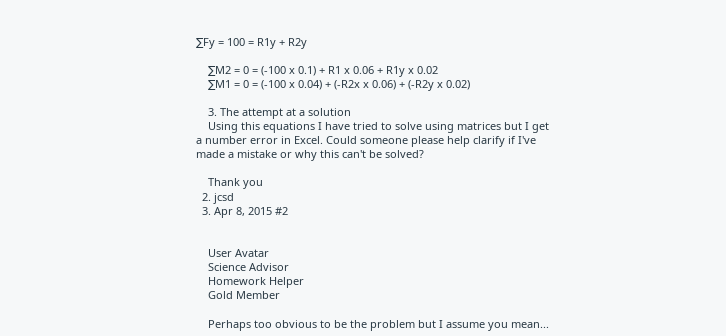∑Fy = 100 = R1y + R2y

    ∑M2 = 0 = (-100 x 0.1) + R1 x 0.06 + R1y x 0.02
    ∑M1 = 0 = (-100 x 0.04) + (-R2x x 0.06) + (-R2y x 0.02)

    3. The attempt at a solution
    Using this equations I have tried to solve using matrices but I get a number error in Excel. Could someone please help clarify if I've made a mistake or why this can't be solved?

    Thank you
  2. jcsd
  3. Apr 8, 2015 #2


    User Avatar
    Science Advisor
    Homework Helper
    Gold Member

    Perhaps too obvious to be the problem but I assume you mean...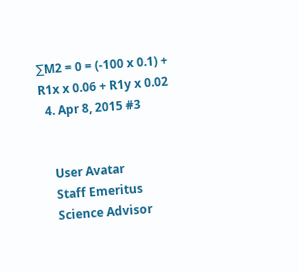∑M2 = 0 = (-100 x 0.1) + R1x x 0.06 + R1y x 0.02
  4. Apr 8, 2015 #3


    User Avatar
    Staff Emeritus
    Science Advisor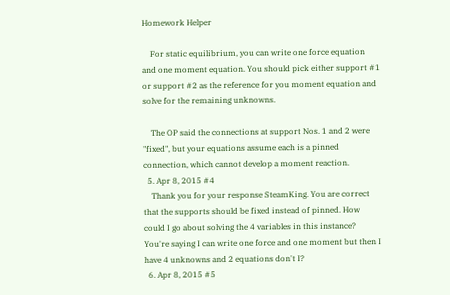Homework Helper

    For static equilibrium, you can write one force equation and one moment equation. You should pick either support #1 or support #2 as the reference for you moment equation and solve for the remaining unknowns.

    The OP said the connections at support Nos. 1 and 2 were "fixed", but your equations assume each is a pinned connection, which cannot develop a moment reaction.
  5. Apr 8, 2015 #4
    Thank you for your response SteamKing. You are correct that the supports should be fixed instead of pinned. How could I go about solving the 4 variables in this instance? You're saying I can write one force and one moment but then I have 4 unknowns and 2 equations don't I?
  6. Apr 8, 2015 #5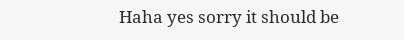Haha yes sorry it should be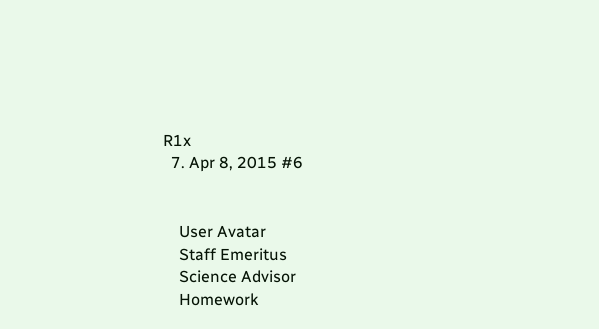R1x
  7. Apr 8, 2015 #6


    User Avatar
    Staff Emeritus
    Science Advisor
    Homework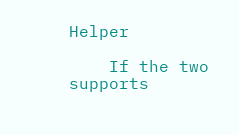Helper

    If the two supports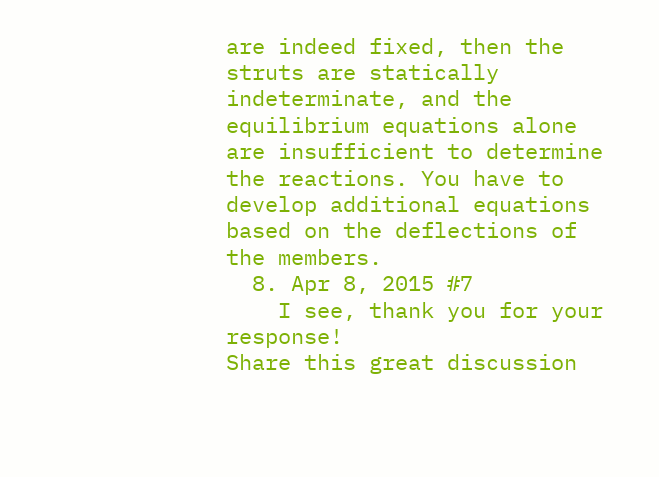are indeed fixed, then the struts are statically indeterminate, and the equilibrium equations alone are insufficient to determine the reactions. You have to develop additional equations based on the deflections of the members.
  8. Apr 8, 2015 #7
    I see, thank you for your response!
Share this great discussion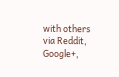with others via Reddit, Google+,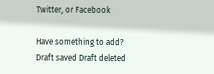Twitter, or Facebook

Have something to add?
Draft saved Draft deleted